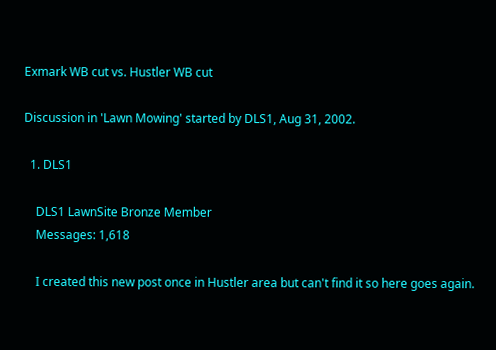Exmark WB cut vs. Hustler WB cut

Discussion in 'Lawn Mowing' started by DLS1, Aug 31, 2002.

  1. DLS1

    DLS1 LawnSite Bronze Member
    Messages: 1,618

    I created this new post once in Hustler area but can't find it so here goes again.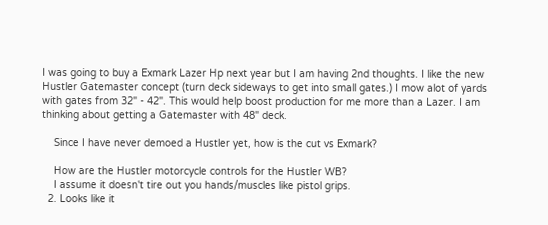I was going to buy a Exmark Lazer Hp next year but I am having 2nd thoughts. I like the new Hustler Gatemaster concept (turn deck sideways to get into small gates.) I mow alot of yards with gates from 32" - 42". This would help boost production for me more than a Lazer. I am thinking about getting a Gatemaster with 48" deck.

    Since I have never demoed a Hustler yet, how is the cut vs Exmark?

    How are the Hustler motorcycle controls for the Hustler WB?
    I assume it doesn't tire out you hands/muscles like pistol grips.
  2. Looks like it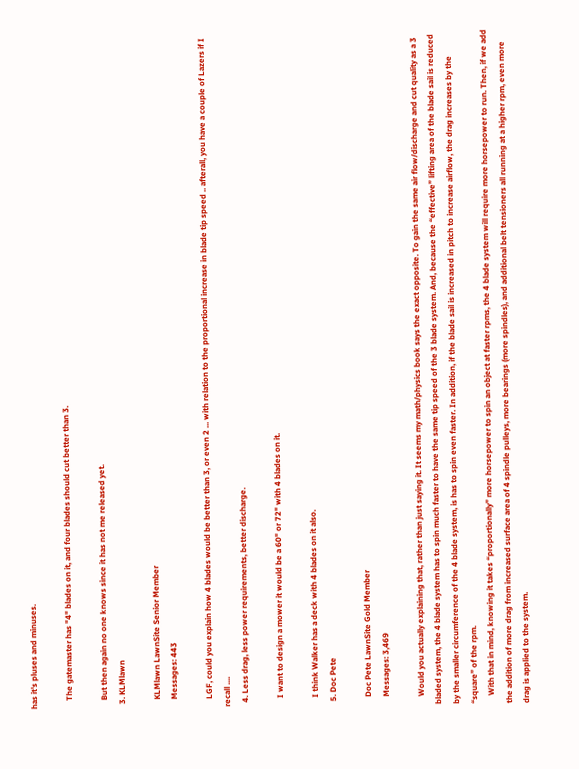has it's pluses and minuses.

    The gatemaster has "4" blades on it, and four blades should cut better than 3.

    But then again no one knows since it has not me released yet.
  3. KLMlawn

    KLMlawn LawnSite Senior Member
    Messages: 443

    LGF, could you explain how 4 blades would be better than 3, or even 2 ... with relation to the proportional increase in blade tip speed .. afterall, you have a couple of Lazers if I recall ....
  4. Less drag, less power requirements, better discharge.

    I want to design a mower it would be a 60" or 72" with 4 blades on it.

    I think Walker has a deck with 4 blades on it also.
  5. Doc Pete

    Doc Pete LawnSite Gold Member
    Messages: 3,469

    Would you actually explaining that, rather than just saying it. It seems my math/physics book says the exact opposite. To gain the same air flow/discharge and cut quality as a 3 bladed system, the 4 blade system has to spin much faster to have the same tip speed of the 3 blade system. And, because the “effective” lifting area of the blade sail is reduced by the smaller circumference of the 4 blade system, is has to spin even faster. In addition, if the blade sail is increased in pitch to increase airflow, the drag increases by the “square” of the rpm.
    With that in mind, knowing it takes “proportionally” more horsepower to spin an object at faster rpms, the 4 blade system will require more horsepower to run. Then, if we add the addition of more drag from increased surface area of 4 spindle pulleys, more bearings (more spindles), and additional belt tensioners all running at a higher rpm, even more drag is applied to the system.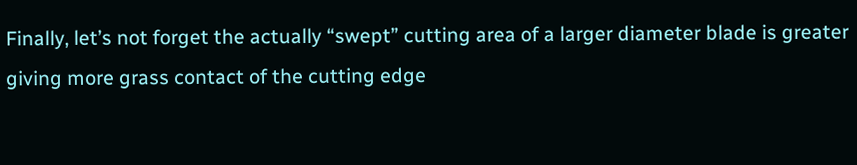Finally, let’s not forget the actually “swept” cutting area of a larger diameter blade is greater giving more grass contact of the cutting edge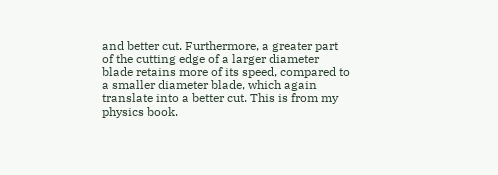and better cut. Furthermore, a greater part of the cutting edge of a larger diameter blade retains more of its speed, compared to a smaller diameter blade, which again translate into a better cut. This is from my physics book.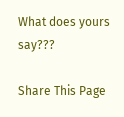What does yours say???

Share This Page